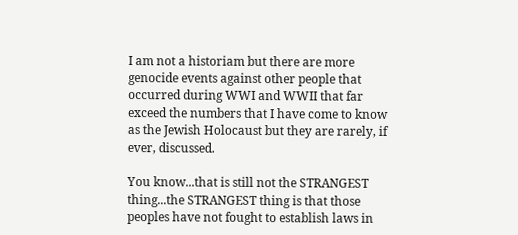I am not a historiam but there are more genocide events against other people that occurred during WWI and WWII that far exceed the numbers that I have come to know as the Jewish Holocaust but they are rarely, if ever, discussed.

You know...that is still not the STRANGEST thing...the STRANGEST thing is that those peoples have not fought to establish laws in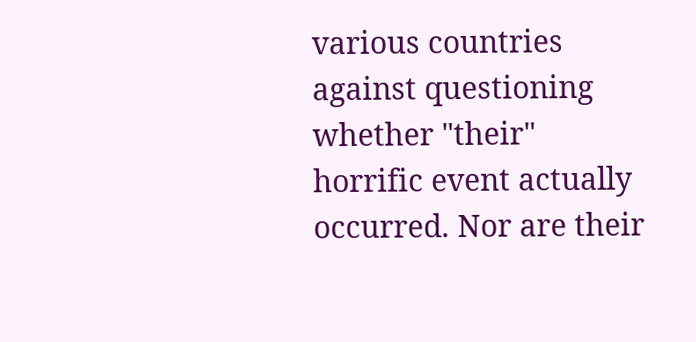various countries against questioning whether "their" horrific event actually occurred. Nor are their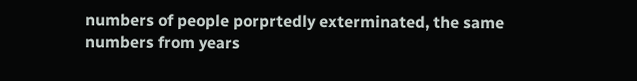numbers of people porprtedly exterminated, the same numbers from years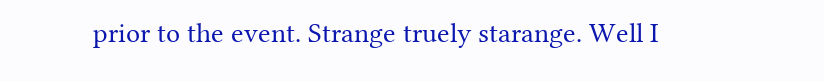prior to the event. Strange truely starange. Well I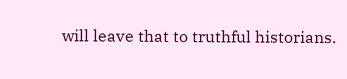will leave that to truthful historians.